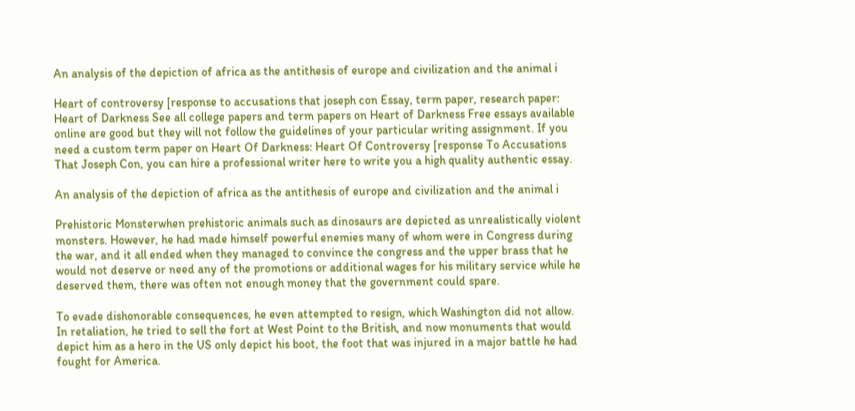An analysis of the depiction of africa as the antithesis of europe and civilization and the animal i

Heart of controversy [response to accusations that joseph con Essay, term paper, research paper: Heart of Darkness See all college papers and term papers on Heart of Darkness Free essays available online are good but they will not follow the guidelines of your particular writing assignment. If you need a custom term paper on Heart Of Darkness: Heart Of Controversy [response To Accusations That Joseph Con, you can hire a professional writer here to write you a high quality authentic essay.

An analysis of the depiction of africa as the antithesis of europe and civilization and the animal i

Prehistoric Monsterwhen prehistoric animals such as dinosaurs are depicted as unrealistically violent monsters. However, he had made himself powerful enemies many of whom were in Congress during the war, and it all ended when they managed to convince the congress and the upper brass that he would not deserve or need any of the promotions or additional wages for his military service while he deserved them, there was often not enough money that the government could spare.

To evade dishonorable consequences, he even attempted to resign, which Washington did not allow. In retaliation, he tried to sell the fort at West Point to the British, and now monuments that would depict him as a hero in the US only depict his boot, the foot that was injured in a major battle he had fought for America.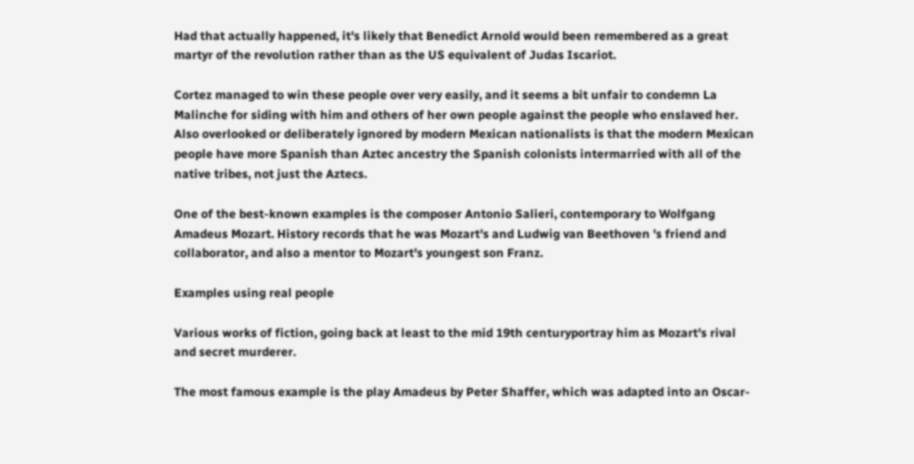Had that actually happened, it's likely that Benedict Arnold would been remembered as a great martyr of the revolution rather than as the US equivalent of Judas Iscariot.

Cortez managed to win these people over very easily, and it seems a bit unfair to condemn La Malinche for siding with him and others of her own people against the people who enslaved her. Also overlooked or deliberately ignored by modern Mexican nationalists is that the modern Mexican people have more Spanish than Aztec ancestry the Spanish colonists intermarried with all of the native tribes, not just the Aztecs.

One of the best-known examples is the composer Antonio Salieri, contemporary to Wolfgang Amadeus Mozart. History records that he was Mozart's and Ludwig van Beethoven 's friend and collaborator, and also a mentor to Mozart's youngest son Franz.

Examples using real people

Various works of fiction, going back at least to the mid 19th centuryportray him as Mozart's rival and secret murderer.

The most famous example is the play Amadeus by Peter Shaffer, which was adapted into an Oscar-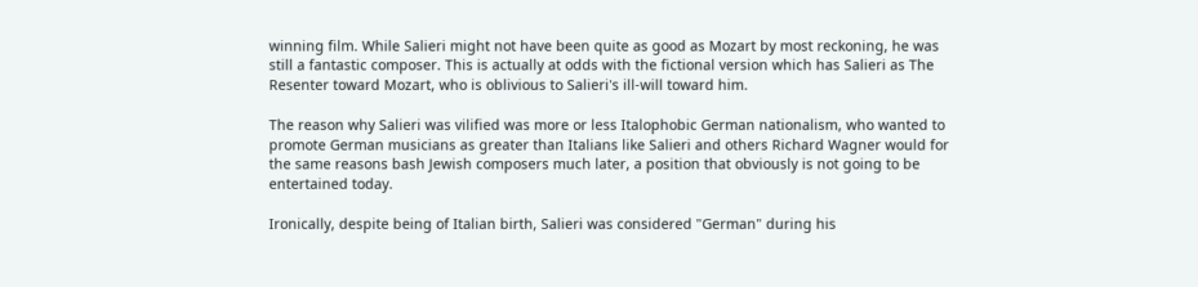winning film. While Salieri might not have been quite as good as Mozart by most reckoning, he was still a fantastic composer. This is actually at odds with the fictional version which has Salieri as The Resenter toward Mozart, who is oblivious to Salieri's ill-will toward him.

The reason why Salieri was vilified was more or less Italophobic German nationalism, who wanted to promote German musicians as greater than Italians like Salieri and others Richard Wagner would for the same reasons bash Jewish composers much later, a position that obviously is not going to be entertained today.

Ironically, despite being of Italian birth, Salieri was considered "German" during his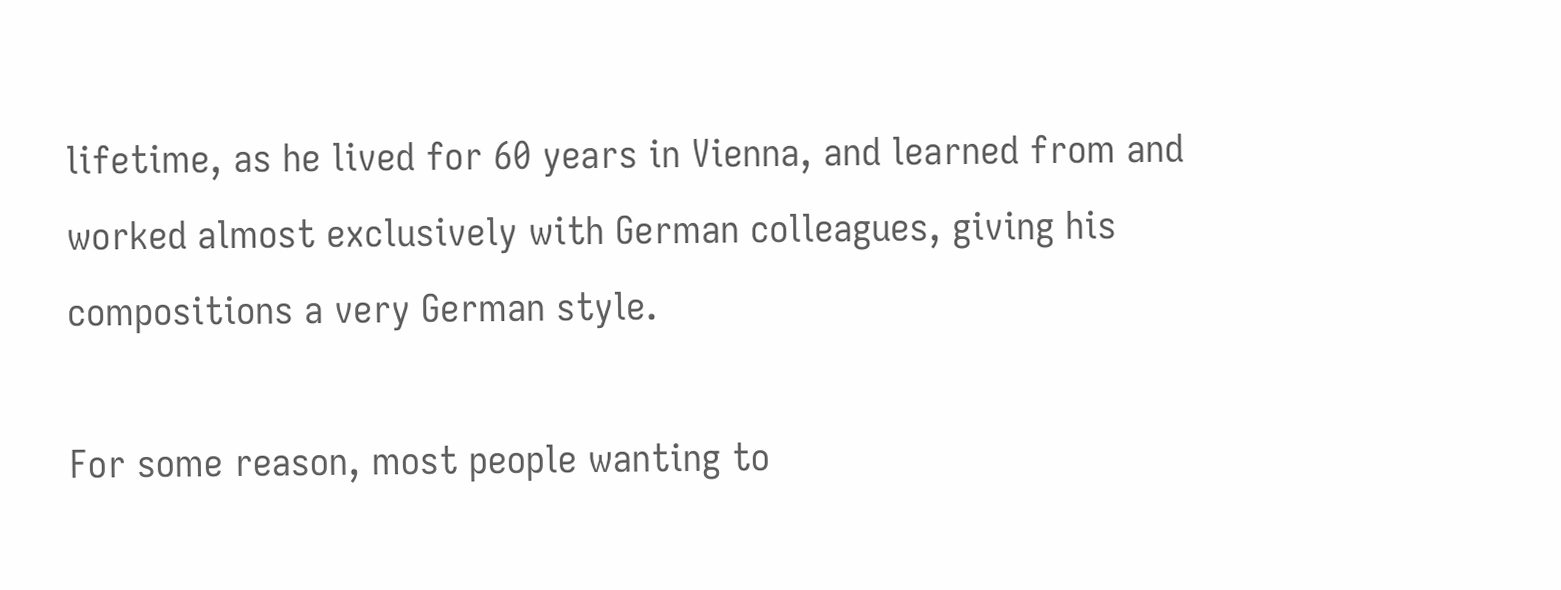lifetime, as he lived for 60 years in Vienna, and learned from and worked almost exclusively with German colleagues, giving his compositions a very German style.

For some reason, most people wanting to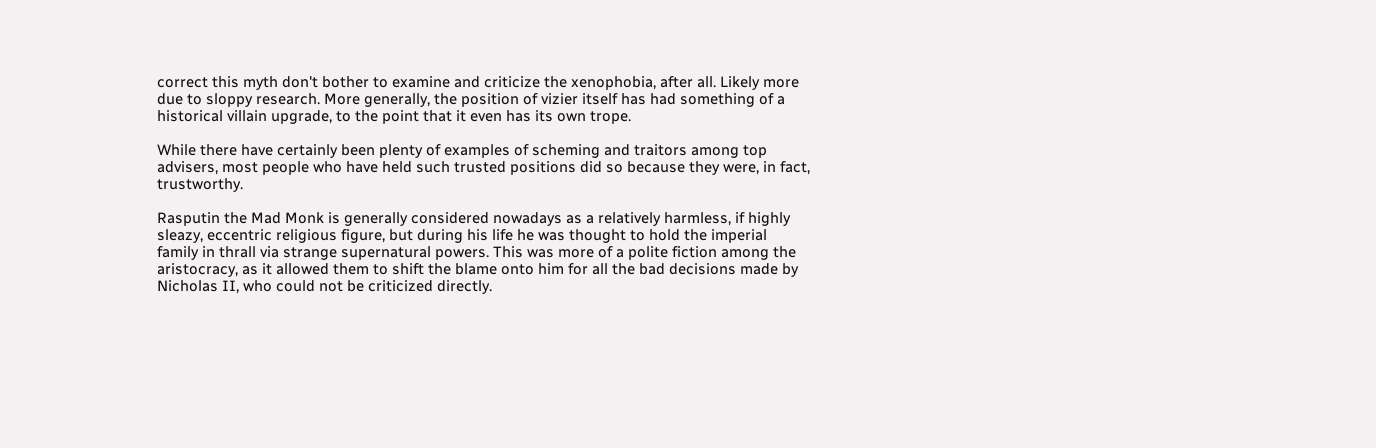correct this myth don't bother to examine and criticize the xenophobia, after all. Likely more due to sloppy research. More generally, the position of vizier itself has had something of a historical villain upgrade, to the point that it even has its own trope.

While there have certainly been plenty of examples of scheming and traitors among top advisers, most people who have held such trusted positions did so because they were, in fact, trustworthy.

Rasputin the Mad Monk is generally considered nowadays as a relatively harmless, if highly sleazy, eccentric religious figure, but during his life he was thought to hold the imperial family in thrall via strange supernatural powers. This was more of a polite fiction among the aristocracy, as it allowed them to shift the blame onto him for all the bad decisions made by Nicholas II, who could not be criticized directly.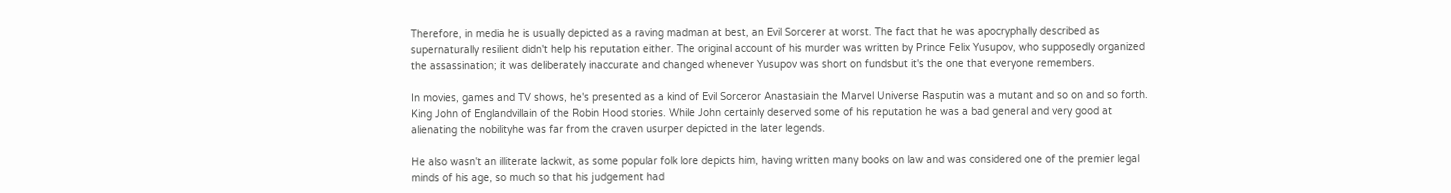Therefore, in media he is usually depicted as a raving madman at best, an Evil Sorcerer at worst. The fact that he was apocryphally described as supernaturally resilient didn't help his reputation either. The original account of his murder was written by Prince Felix Yusupov, who supposedly organized the assassination; it was deliberately inaccurate and changed whenever Yusupov was short on fundsbut it's the one that everyone remembers.

In movies, games and TV shows, he's presented as a kind of Evil Sorceror Anastasiain the Marvel Universe Rasputin was a mutant and so on and so forth. King John of Englandvillain of the Robin Hood stories. While John certainly deserved some of his reputation he was a bad general and very good at alienating the nobilityhe was far from the craven usurper depicted in the later legends.

He also wasn't an illiterate lackwit, as some popular folk lore depicts him, having written many books on law and was considered one of the premier legal minds of his age, so much so that his judgement had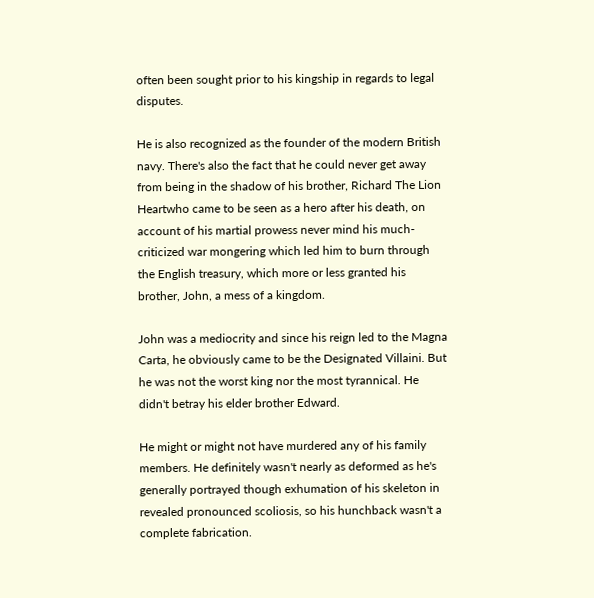often been sought prior to his kingship in regards to legal disputes.

He is also recognized as the founder of the modern British navy. There's also the fact that he could never get away from being in the shadow of his brother, Richard The Lion Heartwho came to be seen as a hero after his death, on account of his martial prowess never mind his much-criticized war mongering which led him to burn through the English treasury, which more or less granted his brother, John, a mess of a kingdom.

John was a mediocrity and since his reign led to the Magna Carta, he obviously came to be the Designated Villaini. But he was not the worst king nor the most tyrannical. He didn't betray his elder brother Edward.

He might or might not have murdered any of his family members. He definitely wasn't nearly as deformed as he's generally portrayed though exhumation of his skeleton in revealed pronounced scoliosis, so his hunchback wasn't a complete fabrication.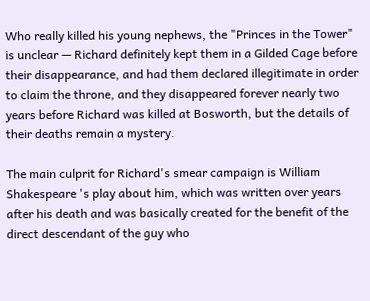Who really killed his young nephews, the "Princes in the Tower" is unclear — Richard definitely kept them in a Gilded Cage before their disappearance, and had them declared illegitimate in order to claim the throne, and they disappeared forever nearly two years before Richard was killed at Bosworth, but the details of their deaths remain a mystery.

The main culprit for Richard's smear campaign is William Shakespeare 's play about him, which was written over years after his death and was basically created for the benefit of the direct descendant of the guy who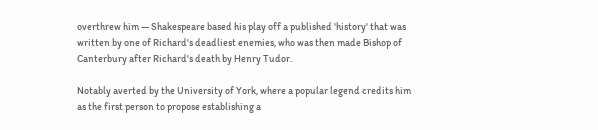overthrew him — Shakespeare based his play off a published 'history' that was written by one of Richard's deadliest enemies, who was then made Bishop of Canterbury after Richard's death by Henry Tudor.

Notably averted by the University of York, where a popular legend credits him as the first person to propose establishing a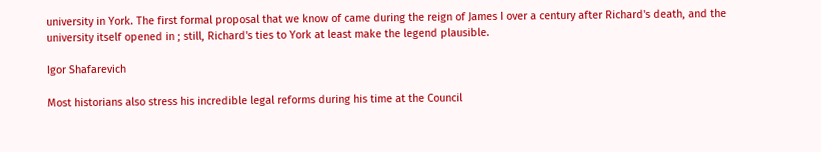university in York. The first formal proposal that we know of came during the reign of James I over a century after Richard's death, and the university itself opened in ; still, Richard's ties to York at least make the legend plausible.

Igor Shafarevich

Most historians also stress his incredible legal reforms during his time at the Council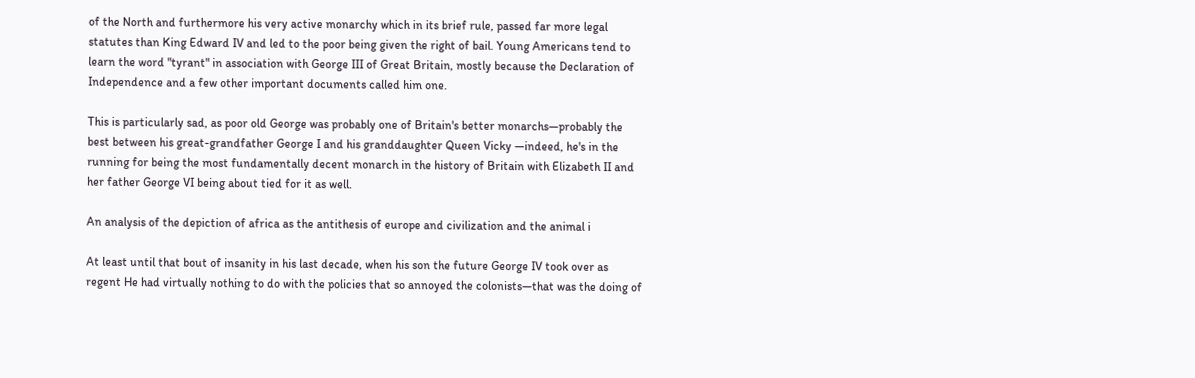of the North and furthermore his very active monarchy which in its brief rule, passed far more legal statutes than King Edward IV and led to the poor being given the right of bail. Young Americans tend to learn the word "tyrant" in association with George III of Great Britain, mostly because the Declaration of Independence and a few other important documents called him one.

This is particularly sad, as poor old George was probably one of Britain's better monarchs—probably the best between his great-grandfather George I and his granddaughter Queen Vicky —indeed, he's in the running for being the most fundamentally decent monarch in the history of Britain with Elizabeth II and her father George VI being about tied for it as well.

An analysis of the depiction of africa as the antithesis of europe and civilization and the animal i

At least until that bout of insanity in his last decade, when his son the future George IV took over as regent He had virtually nothing to do with the policies that so annoyed the colonists—that was the doing of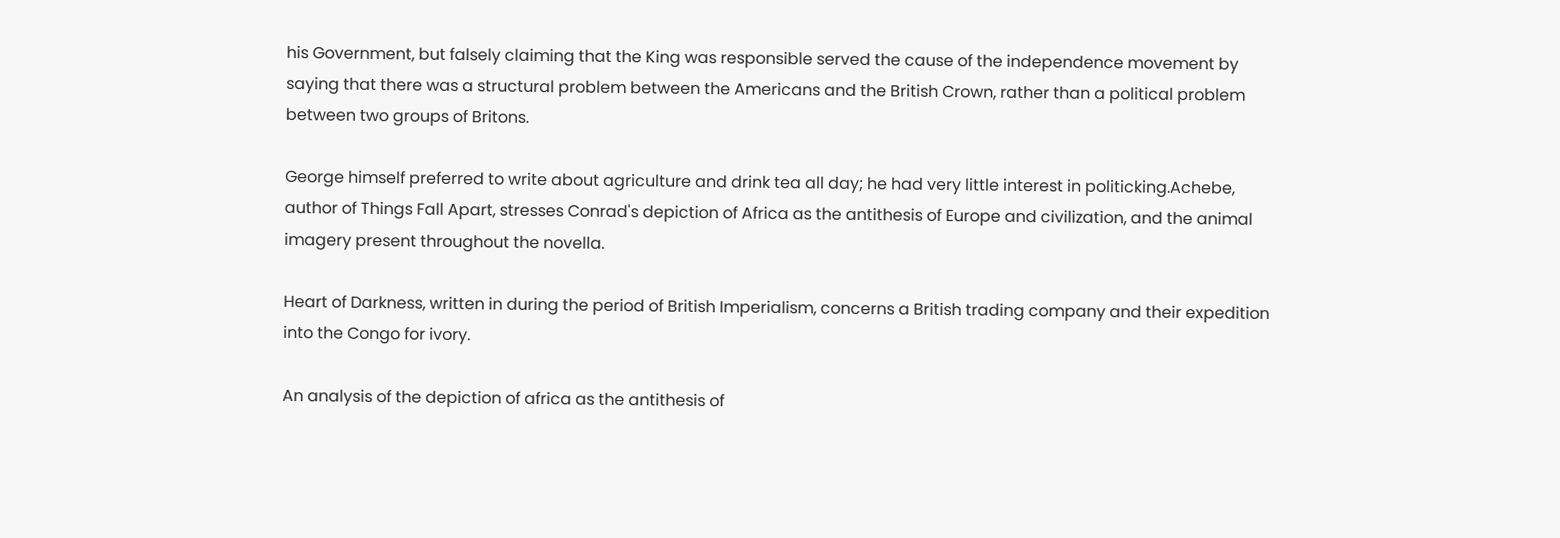his Government, but falsely claiming that the King was responsible served the cause of the independence movement by saying that there was a structural problem between the Americans and the British Crown, rather than a political problem between two groups of Britons.

George himself preferred to write about agriculture and drink tea all day; he had very little interest in politicking.Achebe, author of Things Fall Apart, stresses Conrad's depiction of Africa as the antithesis of Europe and civilization, and the animal imagery present throughout the novella.

Heart of Darkness, written in during the period of British Imperialism, concerns a British trading company and their expedition into the Congo for ivory.

An analysis of the depiction of africa as the antithesis of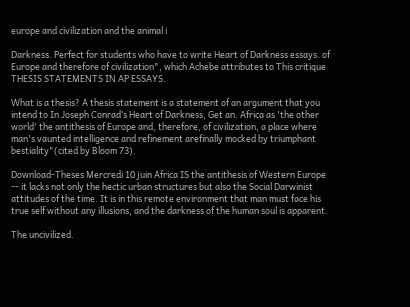europe and civilization and the animal i

Darkness. Perfect for students who have to write Heart of Darkness essays. of Europe and therefore of civilization", which Achebe attributes to This critique THESIS STATEMENTS IN AP ESSAYS.

What is a thesis? A thesis statement is a statement of an argument that you intend to In Joseph Conrad’s Heart of Darkness, Get an. Africa as 'the other world' the antithesis of Europe and, therefore, of civilization, a place where man's vaunted intelligence and refinement arefinally mocked by triumphant bestiality"(cited by Bloom 73).

Download-Theses Mercredi 10 juin Africa IS the antithesis of Western Europe -- it lacks not only the hectic urban structures but also the Social Darwinist attitudes of the time. It is in this remote environment that man must face his true self without any illusions, and the darkness of the human soul is apparent.

The uncivilized.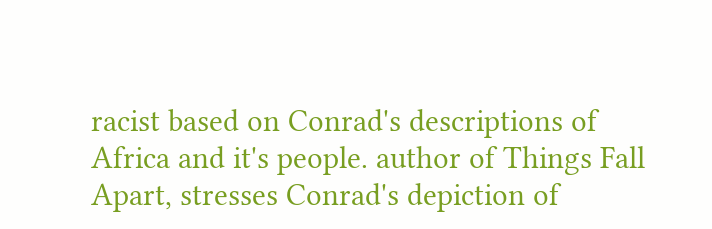racist based on Conrad's descriptions of Africa and it's people. author of Things Fall Apart, stresses Conrad's depiction of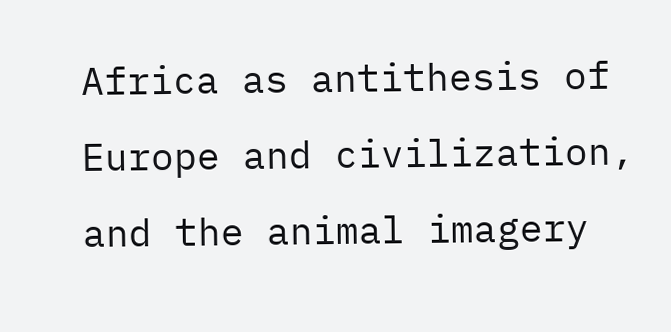Africa as antithesis of Europe and civilization, and the animal imagery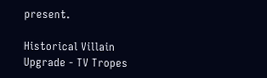present.

Historical Villain Upgrade - TV Tropes